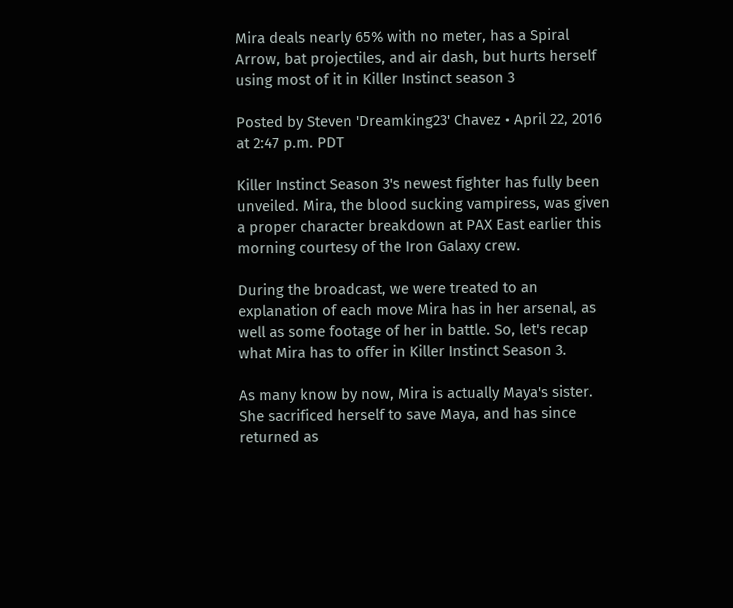Mira deals nearly 65% with no meter, has a Spiral Arrow, bat projectiles, and air dash, but hurts herself using most of it in Killer Instinct season 3

Posted by Steven 'Dreamking23' Chavez • April 22, 2016 at 2:47 p.m. PDT

Killer Instinct Season 3's newest fighter has fully been unveiled. Mira, the blood sucking vampiress, was given a proper character breakdown at PAX East earlier this morning courtesy of the Iron Galaxy crew.

During the broadcast, we were treated to an explanation of each move Mira has in her arsenal, as well as some footage of her in battle. So, let's recap what Mira has to offer in Killer Instinct Season 3.

As many know by now, Mira is actually Maya's sister. She sacrificed herself to save Maya, and has since returned as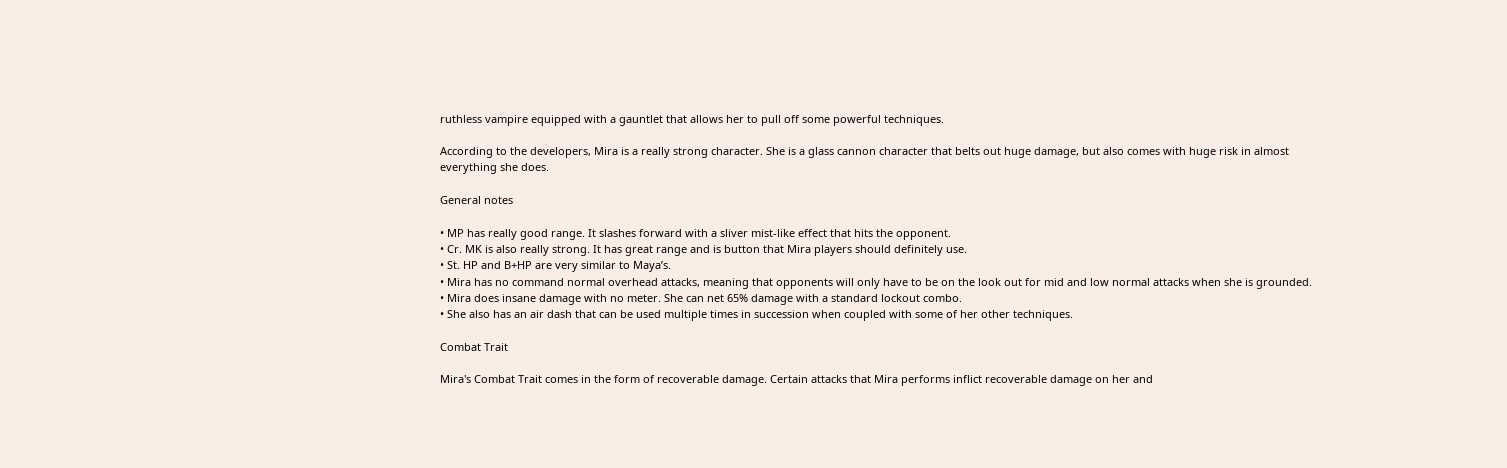ruthless vampire equipped with a gauntlet that allows her to pull off some powerful techniques.

According to the developers, Mira is a really strong character. She is a glass cannon character that belts out huge damage, but also comes with huge risk in almost everything she does.

General notes

• MP has really good range. It slashes forward with a sliver mist-like effect that hits the opponent.
• Cr. MK is also really strong. It has great range and is button that Mira players should definitely use.
• St. HP and B+HP are very similar to Maya’s.
• Mira has no command normal overhead attacks, meaning that opponents will only have to be on the look out for mid and low normal attacks when she is grounded.
• Mira does insane damage with no meter. She can net 65% damage with a standard lockout combo.
• She also has an air dash that can be used multiple times in succession when coupled with some of her other techniques.

Combat Trait

Mira's Combat Trait comes in the form of recoverable damage. Certain attacks that Mira performs inflict recoverable damage on her and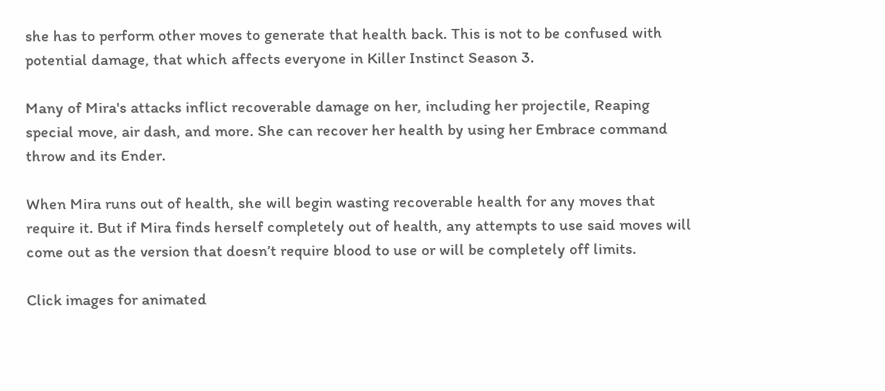she has to perform other moves to generate that health back. This is not to be confused with potential damage, that which affects everyone in Killer Instinct Season 3.

Many of Mira's attacks inflict recoverable damage on her, including her projectile, Reaping special move, air dash, and more. She can recover her health by using her Embrace command throw and its Ender.

When Mira runs out of health, she will begin wasting recoverable health for any moves that require it. But if Mira finds herself completely out of health, any attempts to use said moves will come out as the version that doesn’t require blood to use or will be completely off limits.

Click images for animated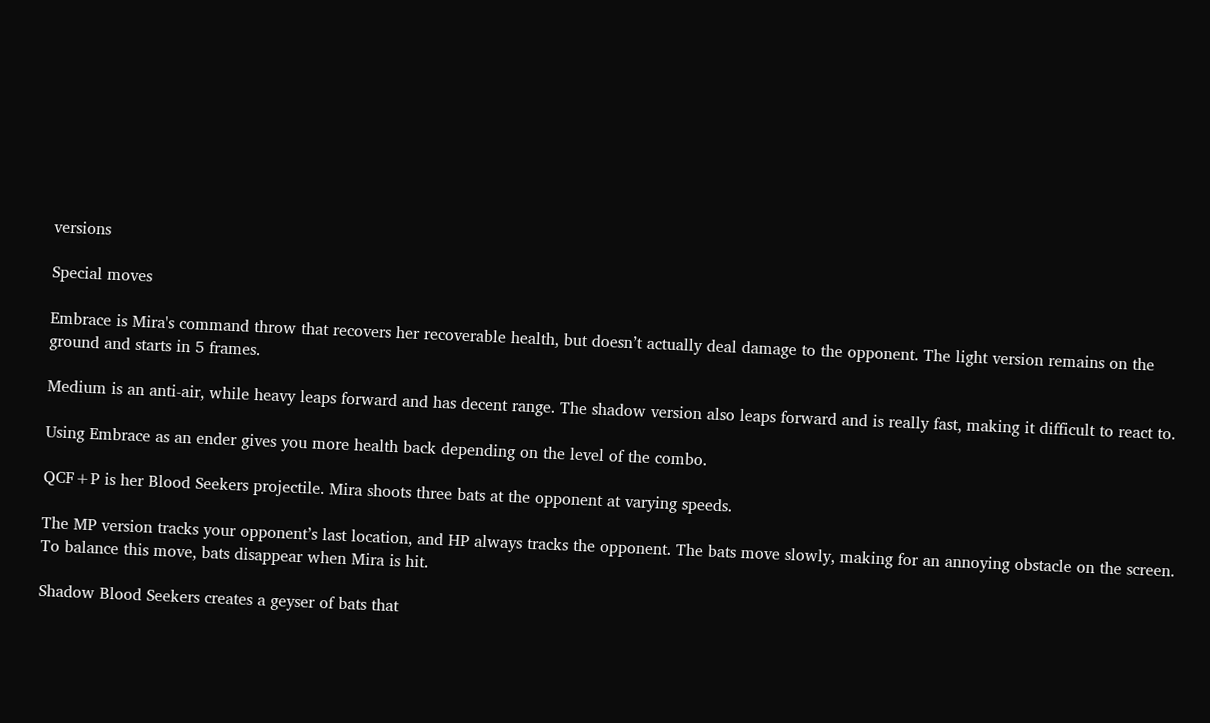versions

Special moves

Embrace is Mira's command throw that recovers her recoverable health, but doesn’t actually deal damage to the opponent. The light version remains on the ground and starts in 5 frames.

Medium is an anti-air, while heavy leaps forward and has decent range. The shadow version also leaps forward and is really fast, making it difficult to react to.

Using Embrace as an ender gives you more health back depending on the level of the combo.

QCF+P is her Blood Seekers projectile. Mira shoots three bats at the opponent at varying speeds.

The MP version tracks your opponent’s last location, and HP always tracks the opponent. The bats move slowly, making for an annoying obstacle on the screen. To balance this move, bats disappear when Mira is hit.

Shadow Blood Seekers creates a geyser of bats that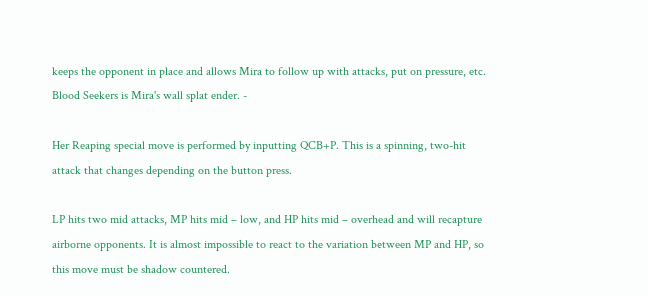keeps the opponent in place and allows Mira to follow up with attacks, put on pressure, etc. Blood Seekers is Mira's wall splat ender. -

Her Reaping special move is performed by inputting QCB+P. This is a spinning, two-hit attack that changes depending on the button press.

LP hits two mid attacks, MP hits mid – low, and HP hits mid – overhead and will recapture airborne opponents. It is almost impossible to react to the variation between MP and HP, so this move must be shadow countered.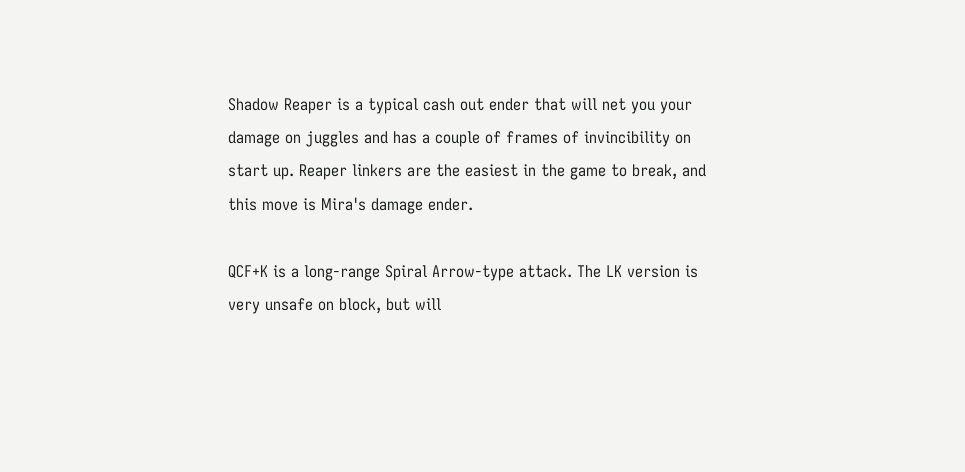Shadow Reaper is a typical cash out ender that will net you your damage on juggles and has a couple of frames of invincibility on start up. Reaper linkers are the easiest in the game to break, and this move is Mira's damage ender.

QCF+K is a long-range Spiral Arrow-type attack. The LK version is very unsafe on block, but will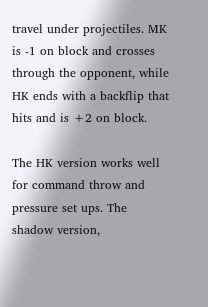travel under projectiles. MK is -1 on block and crosses through the opponent, while HK ends with a backflip that hits and is +2 on block.

The HK version works well for command throw and pressure set ups. The shadow version,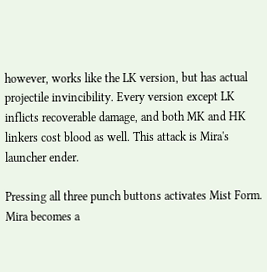however, works like the LK version, but has actual projectile invincibility. Every version except LK inflicts recoverable damage, and both MK and HK linkers cost blood as well. This attack is Mira's launcher ender.

Pressing all three punch buttons activates Mist Form. Mira becomes a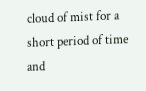cloud of mist for a short period of time and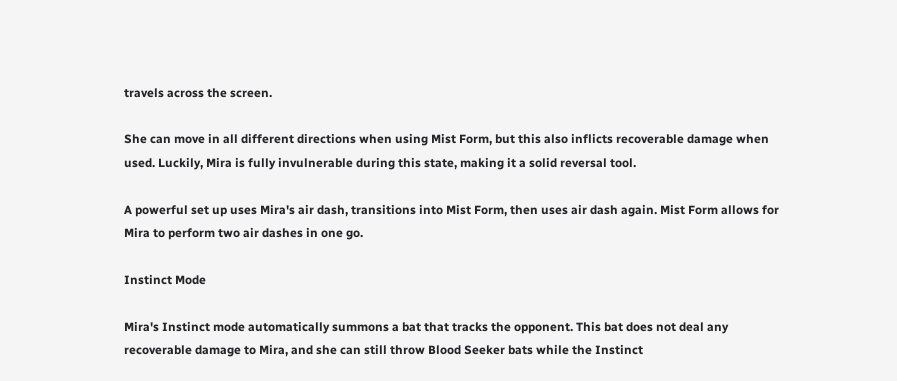travels across the screen.

She can move in all different directions when using Mist Form, but this also inflicts recoverable damage when used. Luckily, Mira is fully invulnerable during this state, making it a solid reversal tool.

A powerful set up uses Mira's air dash, transitions into Mist Form, then uses air dash again. Mist Form allows for Mira to perform two air dashes in one go.

Instinct Mode

Mira's Instinct mode automatically summons a bat that tracks the opponent. This bat does not deal any recoverable damage to Mira, and she can still throw Blood Seeker bats while the Instinct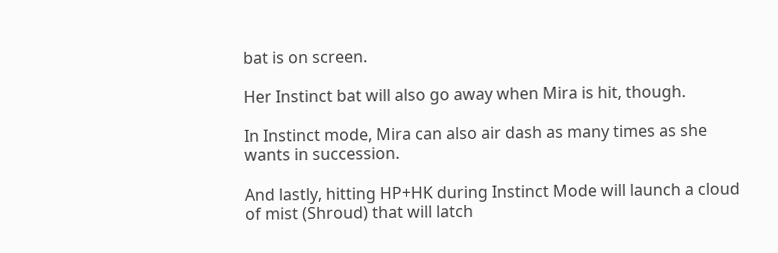bat is on screen.

Her Instinct bat will also go away when Mira is hit, though.

In Instinct mode, Mira can also air dash as many times as she wants in succession.

And lastly, hitting HP+HK during Instinct Mode will launch a cloud of mist (Shroud) that will latch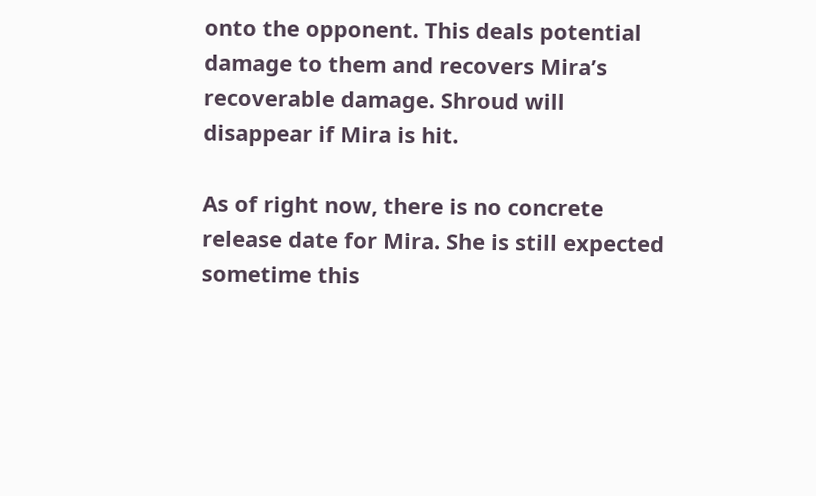onto the opponent. This deals potential damage to them and recovers Mira’s recoverable damage. Shroud will disappear if Mira is hit.

As of right now, there is no concrete release date for Mira. She is still expected sometime this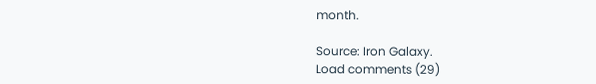month.

Source: Iron Galaxy.
Load comments (29)